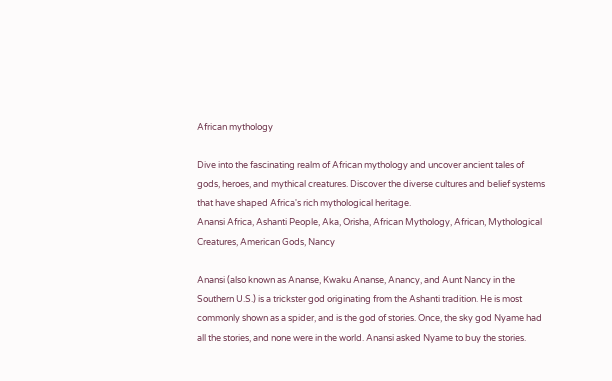African mythology

Dive into the fascinating realm of African mythology and uncover ancient tales of gods, heroes, and mythical creatures. Discover the diverse cultures and belief systems that have shaped Africa's rich mythological heritage.
Anansi Africa, Ashanti People, Aka, Orisha, African Mythology, African, Mythological Creatures, American Gods, Nancy

Anansi (also known as Ananse, Kwaku Ananse, Anancy, and Aunt Nancy in the Southern U.S.) is a trickster god originating from the Ashanti tradition. He is most commonly shown as a spider, and is the god of stories. Once, the sky god Nyame had all the stories, and none were in the world. Anansi asked Nyame to buy the stories.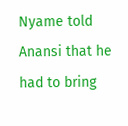Nyame told Anansi that he had to bring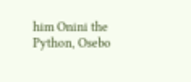him Onini the Python, Osebo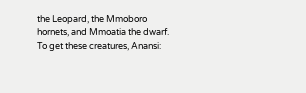the Leopard, the Mmoboro hornets, and Mmoatia the dwarf. To get these creatures, Anansi: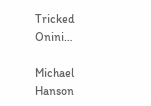Tricked Onini…

Michael Hanson